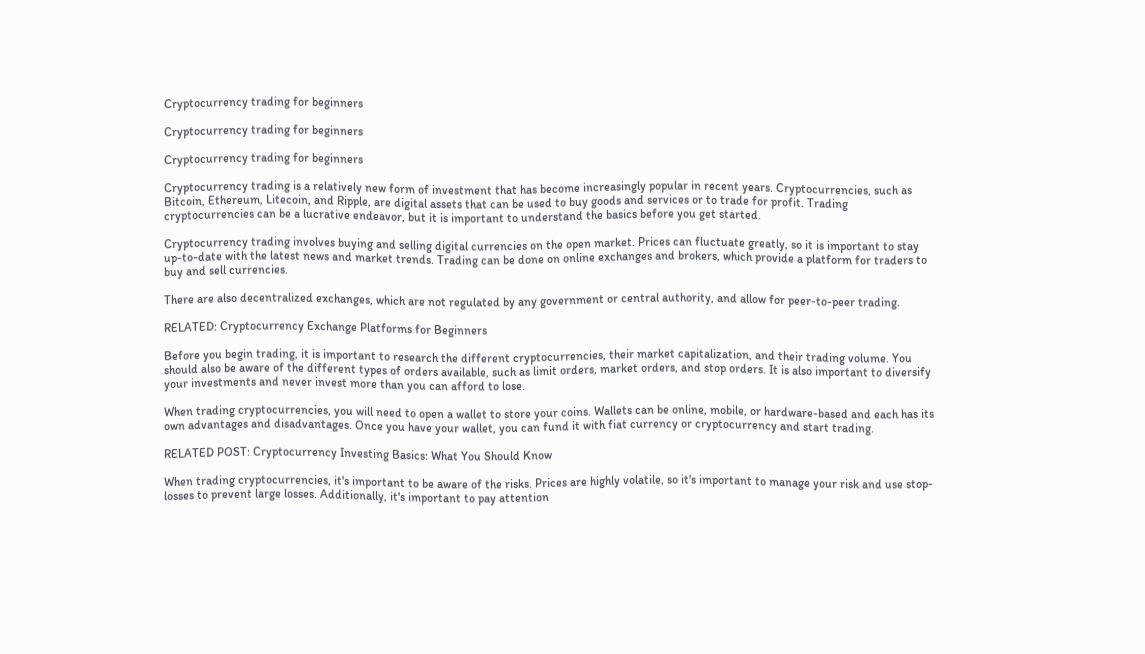Cryptocurrency trading for beginners

Cryptocurrency trading for beginners

Cryptocurrency trading for beginners

Cryptocurrency trading is a relatively new form of investment that has become increasingly popular in recent years. Cryptocurrencies, such as Bitcoin, Ethereum, Litecoin, and Ripple, are digital assets that can be used to buy goods and services or to trade for profit. Trading cryptocurrencies can be a lucrative endeavor, but it is important to understand the basics before you get started.

Cryptocurrency trading involves buying and selling digital currencies on the open market. Prices can fluctuate greatly, so it is important to stay up-to-date with the latest news and market trends. Trading can be done on online exchanges and brokers, which provide a platform for traders to buy and sell currencies.

There are also decentralized exchanges, which are not regulated by any government or central authority, and allow for peer-to-peer trading.

RELATED: Cryptocurrency Exchange Platforms for Beginners

Before you begin trading, it is important to research the different cryptocurrencies, their market capitalization, and their trading volume. You should also be aware of the different types of orders available, such as limit orders, market orders, and stop orders. It is also important to diversify your investments and never invest more than you can afford to lose.

When trading cryptocurrencies, you will need to open a wallet to store your coins. Wallets can be online, mobile, or hardware-based and each has its own advantages and disadvantages. Once you have your wallet, you can fund it with fiat currency or cryptocurrency and start trading.

RELATED POST: Cryptocurrency Investing Basics: What You Should Know

When trading cryptocurrencies, it's important to be aware of the risks. Prices are highly volatile, so it's important to manage your risk and use stop-losses to prevent large losses. Additionally, it's important to pay attention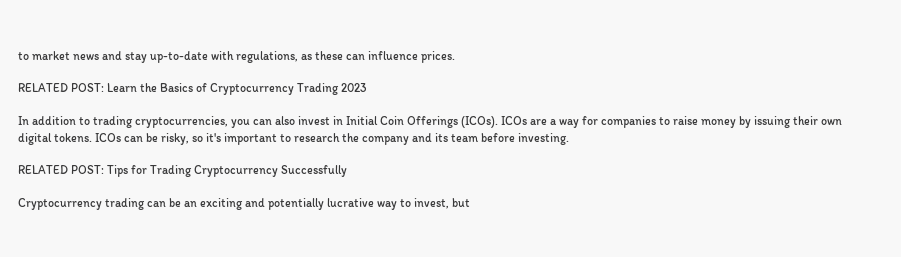to market news and stay up-to-date with regulations, as these can influence prices.

RELATED POST: Learn the Basics of Cryptocurrency Trading 2023

In addition to trading cryptocurrencies, you can also invest in Initial Coin Offerings (ICOs). ICOs are a way for companies to raise money by issuing their own digital tokens. ICOs can be risky, so it's important to research the company and its team before investing.

RELATED POST: Tips for Trading Cryptocurrency Successfully

Cryptocurrency trading can be an exciting and potentially lucrative way to invest, but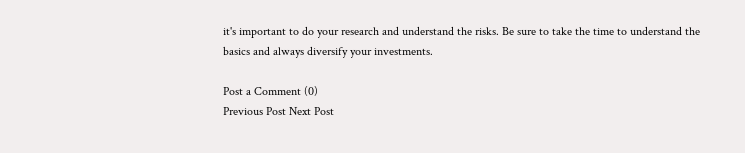it's important to do your research and understand the risks. Be sure to take the time to understand the basics and always diversify your investments.

Post a Comment (0)
Previous Post Next Post